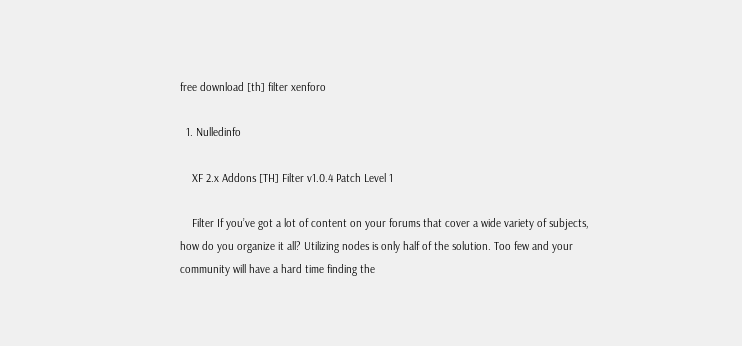free download [th] filter xenforo

  1. Nulledinfo

    XF 2.x Addons [TH] Filter v1.0.4 Patch Level 1

    Filter If you’ve got a lot of content on your forums that cover a wide variety of subjects, how do you organize it all? Utilizing nodes is only half of the solution. Too few and your community will have a hard time finding the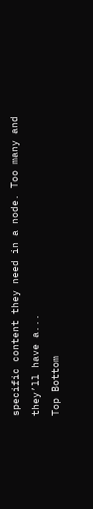specific content they need in a node. Too many and they’ll have a...
Top Bottom